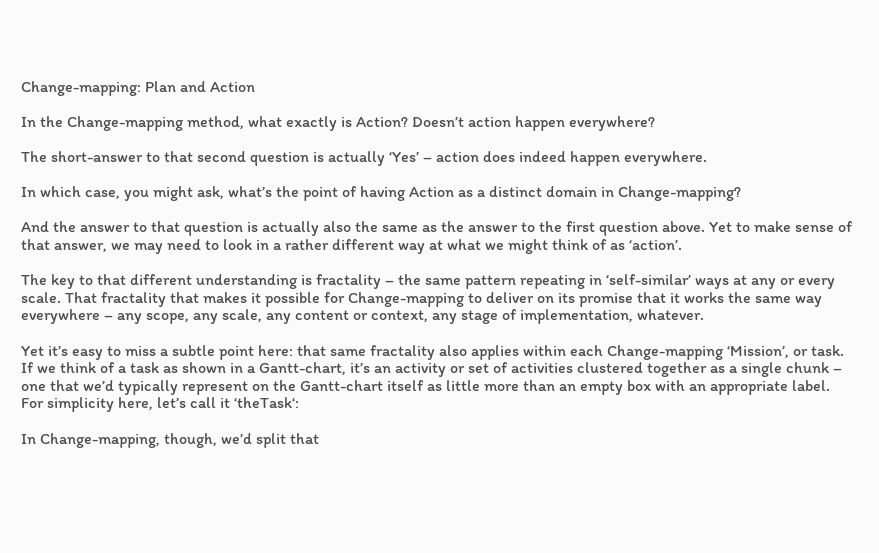Change-mapping: Plan and Action

In the Change-mapping method, what exactly is Action? Doesn’t action happen everywhere?

The short-answer to that second question is actually ‘Yes’ – action does indeed happen everywhere.

In which case, you might ask, what’s the point of having Action as a distinct domain in Change-mapping?

And the answer to that question is actually also the same as the answer to the first question above. Yet to make sense of that answer, we may need to look in a rather different way at what we might think of as ‘action’.

The key to that different understanding is fractality – the same pattern repeating in ‘self-similar’ ways at any or every scale. That fractality that makes it possible for Change-mapping to deliver on its promise that it works the same way everywhere – any scope, any scale, any content or context, any stage of implementation, whatever.

Yet it’s easy to miss a subtle point here: that same fractality also applies within each Change-mapping ‘Mission’, or task. If we think of a task as shown in a Gantt-chart, it’s an activity or set of activities clustered together as a single chunk – one that we’d typically represent on the Gantt-chart itself as little more than an empty box with an appropriate label. For simplicity here, let’s call it ‘theTask‘:

In Change-mapping, though, we’d split that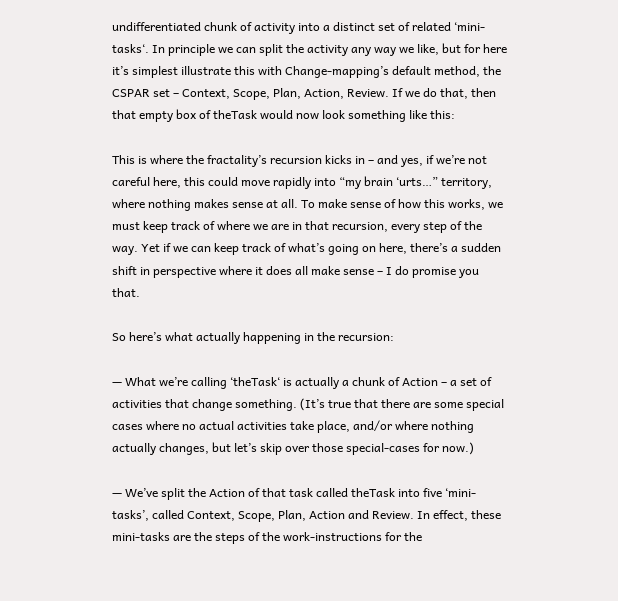undifferentiated chunk of activity into a distinct set of related ‘mini-tasks‘. In principle we can split the activity any way we like, but for here it’s simplest illustrate this with Change-mapping’s default method, the CSPAR set – Context, Scope, Plan, Action, Review. If we do that, then that empty box of theTask would now look something like this:

This is where the fractality’s recursion kicks in – and yes, if we’re not careful here, this could move rapidly into “my brain ‘urts…” territory, where nothing makes sense at all. To make sense of how this works, we must keep track of where we are in that recursion, every step of the way. Yet if we can keep track of what’s going on here, there’s a sudden shift in perspective where it does all make sense – I do promise you that.

So here’s what actually happening in the recursion:

— What we’re calling ‘theTask‘ is actually a chunk of Action – a set of activities that change something. (It’s true that there are some special cases where no actual activities take place, and/or where nothing actually changes, but let’s skip over those special-cases for now.)

— We’ve split the Action of that task called theTask into five ‘mini-tasks’, called Context, Scope, Plan, Action and Review. In effect, these mini-tasks are the steps of the work-instructions for the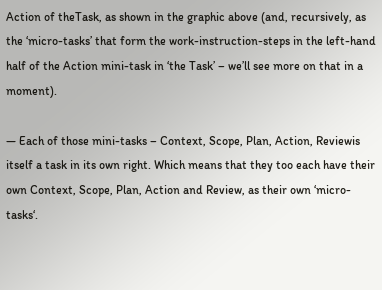Action of theTask, as shown in the graphic above (and, recursively, as the ‘micro-tasks’ that form the work-instruction-steps in the left-hand half of the Action mini-task in ‘the Task’ – we’ll see more on that in a moment).

— Each of those mini-tasks – Context, Scope, Plan, Action, Reviewis itself a task in its own right. Which means that they too each have their own Context, Scope, Plan, Action and Review, as their own ‘micro-tasks‘.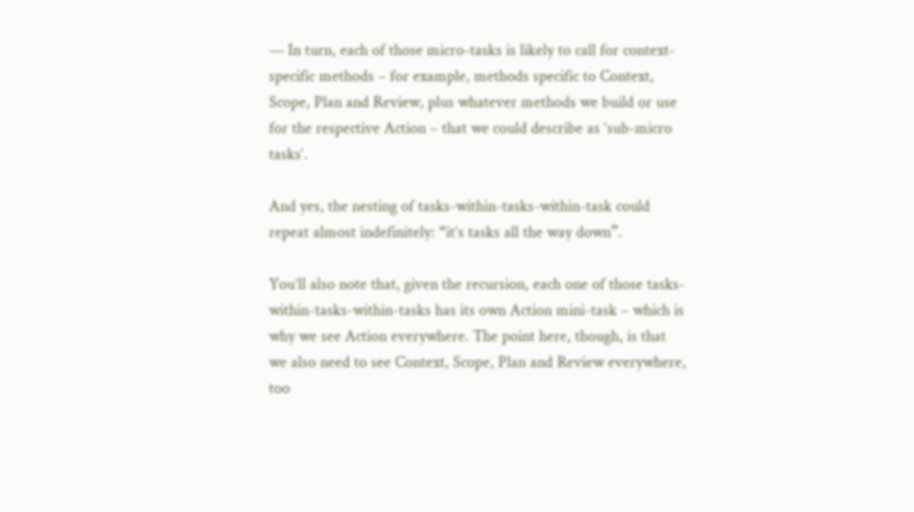— In turn, each of those micro-tasks is likely to call for context-specific methods – for example, methods specific to Context, Scope, Plan and Review, plus whatever methods we build or use for the respective Action – that we could describe as ‘sub-micro tasks‘.

And yes, the nesting of tasks-within-tasks-within-task could repeat almost indefinitely: “it’s tasks all the way down”.

You’ll also note that, given the recursion, each one of those tasks-within-tasks-within-tasks has its own Action mini-task – which is why we see Action everywhere. The point here, though, is that we also need to see Context, Scope, Plan and Review everywhere, too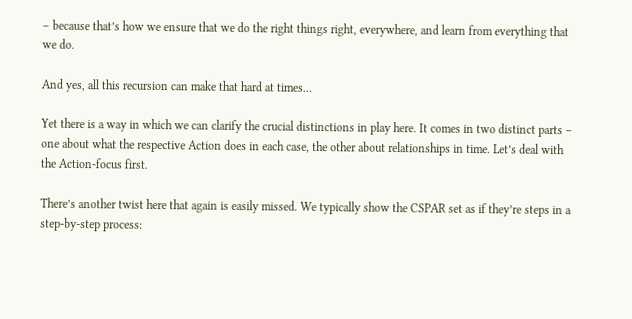– because that’s how we ensure that we do the right things right, everywhere, and learn from everything that we do.

And yes, all this recursion can make that hard at times…

Yet there is a way in which we can clarify the crucial distinctions in play here. It comes in two distinct parts – one about what the respective Action does in each case, the other about relationships in time. Let’s deal with the Action-focus first.

There’s another twist here that again is easily missed. We typically show the CSPAR set as if they’re steps in a step-by-step process: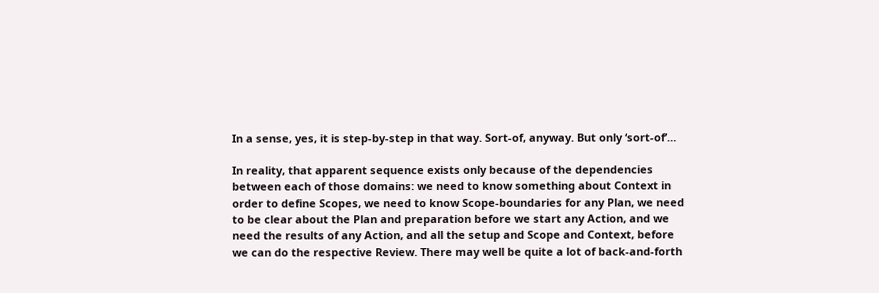In a sense, yes, it is step-by-step in that way. Sort-of, anyway. But only ‘sort-of’…

In reality, that apparent sequence exists only because of the dependencies between each of those domains: we need to know something about Context in order to define Scopes, we need to know Scope-boundaries for any Plan, we need to be clear about the Plan and preparation before we start any Action, and we need the results of any Action, and all the setup and Scope and Context, before we can do the respective Review. There may well be quite a lot of back-and-forth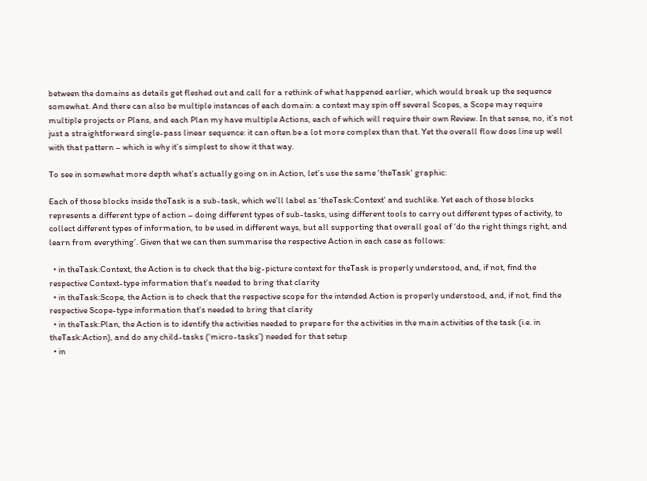between the domains as details get fleshed out and call for a rethink of what happened earlier, which would break up the sequence somewhat. And there can also be multiple instances of each domain: a context may spin off several Scopes, a Scope may require multiple projects or Plans, and each Plan my have multiple Actions, each of which will require their own Review. In that sense, no, it’s not just a straightforward single-pass linear sequence: it can often be a lot more complex than that. Yet the overall flow does line up well with that pattern – which is why it’s simplest to show it that way.

To see in somewhat more depth what’s actually going on in Action, let’s use the same ‘theTask‘ graphic:

Each of those blocks inside theTask is a sub-task, which we’ll label as ‘theTask:Context‘ and suchlike. Yet each of those blocks represents a different type of action – doing different types of sub-tasks, using different tools to carry out different types of activity, to collect different types of information, to be used in different ways, but all supporting that overall goal of ‘do the right things right, and learn from everything’. Given that we can then summarise the respective Action in each case as follows:

  • in theTask:Context, the Action is to check that the big-picture context for theTask is properly understood, and, if not, find the respective Context-type information that’s needed to bring that clarity
  • in theTask:Scope, the Action is to check that the respective scope for the intended Action is properly understood, and, if not, find the respective Scope-type information that’s needed to bring that clarity
  • in theTask:Plan, the Action is to identify the activities needed to prepare for the activities in the main activities of the task (i.e. in theTask:Action), and do any child-tasks (‘micro-tasks’) needed for that setup
  • in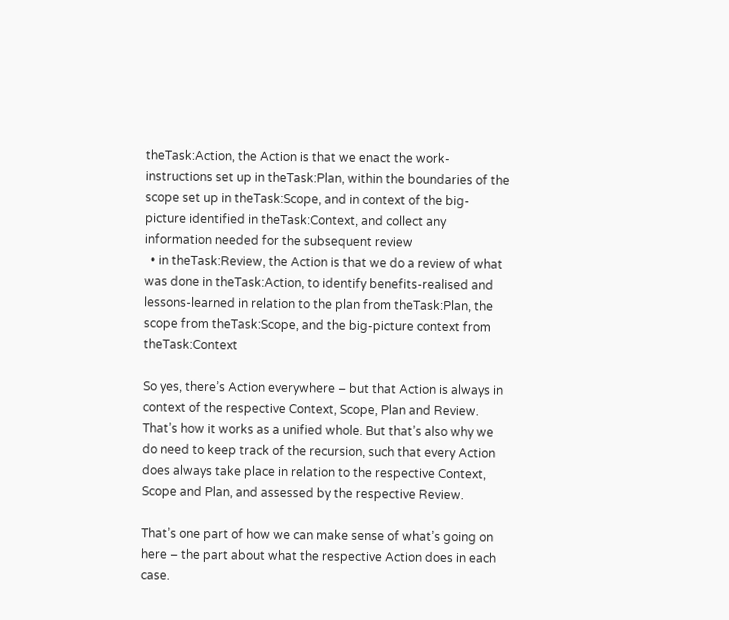theTask:Action, the Action is that we enact the work-instructions set up in theTask:Plan, within the boundaries of the scope set up in theTask:Scope, and in context of the big-picture identified in theTask:Context, and collect any information needed for the subsequent review
  • in theTask:Review, the Action is that we do a review of what was done in theTask:Action, to identify benefits-realised and lessons-learned in relation to the plan from theTask:Plan, the scope from theTask:Scope, and the big-picture context from theTask:Context

So yes, there’s Action everywhere – but that Action is always in context of the respective Context, Scope, Plan and Review. That’s how it works as a unified whole. But that’s also why we do need to keep track of the recursion, such that every Action does always take place in relation to the respective Context, Scope and Plan, and assessed by the respective Review.

That’s one part of how we can make sense of what’s going on here – the part about what the respective Action does in each case.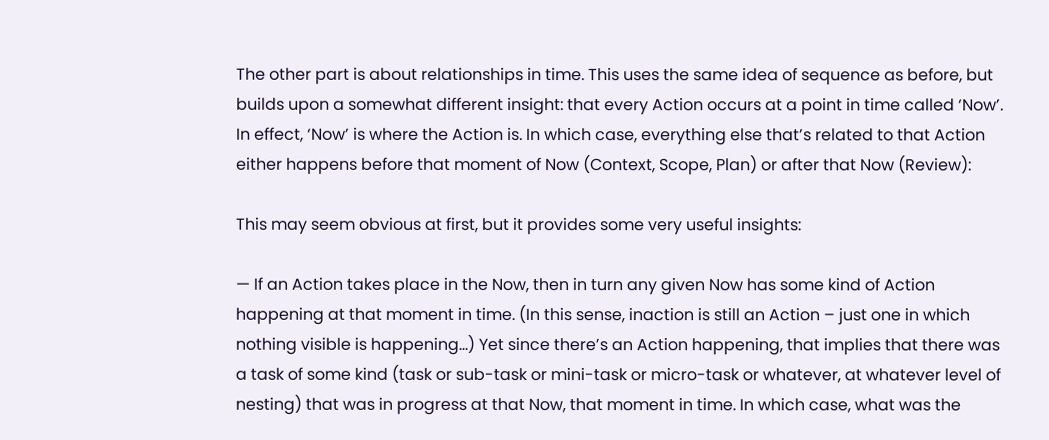The other part is about relationships in time. This uses the same idea of sequence as before, but builds upon a somewhat different insight: that every Action occurs at a point in time called ‘Now’. In effect, ‘Now’ is where the Action is. In which case, everything else that’s related to that Action either happens before that moment of Now (Context, Scope, Plan) or after that Now (Review):

This may seem obvious at first, but it provides some very useful insights:

— If an Action takes place in the Now, then in turn any given Now has some kind of Action happening at that moment in time. (In this sense, inaction is still an Action – just one in which nothing visible is happening…) Yet since there’s an Action happening, that implies that there was a task of some kind (task or sub-task or mini-task or micro-task or whatever, at whatever level of nesting) that was in progress at that Now, that moment in time. In which case, what was the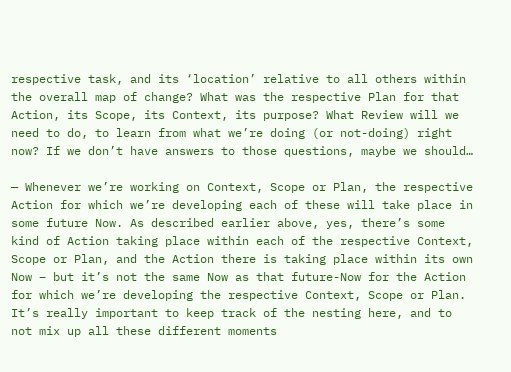respective task, and its ‘location’ relative to all others within the overall map of change? What was the respective Plan for that Action, its Scope, its Context, its purpose? What Review will we need to do, to learn from what we’re doing (or not-doing) right now? If we don’t have answers to those questions, maybe we should…

— Whenever we’re working on Context, Scope or Plan, the respective Action for which we’re developing each of these will take place in some future Now. As described earlier above, yes, there’s some kind of Action taking place within each of the respective Context, Scope or Plan, and the Action there is taking place within its own Now – but it’s not the same Now as that future-Now for the Action for which we’re developing the respective Context, Scope or Plan. It’s really important to keep track of the nesting here, and to not mix up all these different moments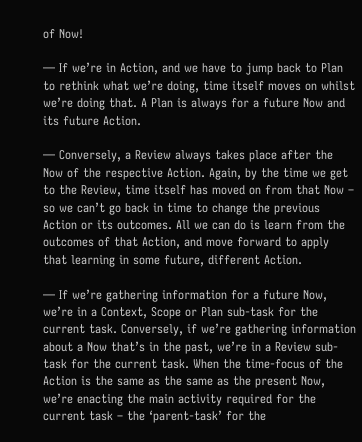of Now!

— If we’re in Action, and we have to jump back to Plan to rethink what we’re doing, time itself moves on whilst we’re doing that. A Plan is always for a future Now and its future Action.

— Conversely, a Review always takes place after the Now of the respective Action. Again, by the time we get to the Review, time itself has moved on from that Now – so we can’t go back in time to change the previous Action or its outcomes. All we can do is learn from the outcomes of that Action, and move forward to apply that learning in some future, different Action.

— If we’re gathering information for a future Now, we’re in a Context, Scope or Plan sub-task for the current task. Conversely, if we’re gathering information about a Now that’s in the past, we’re in a Review sub-task for the current task. When the time-focus of the Action is the same as the same as the present Now, we’re enacting the main activity required for the current task – the ‘parent-task’ for the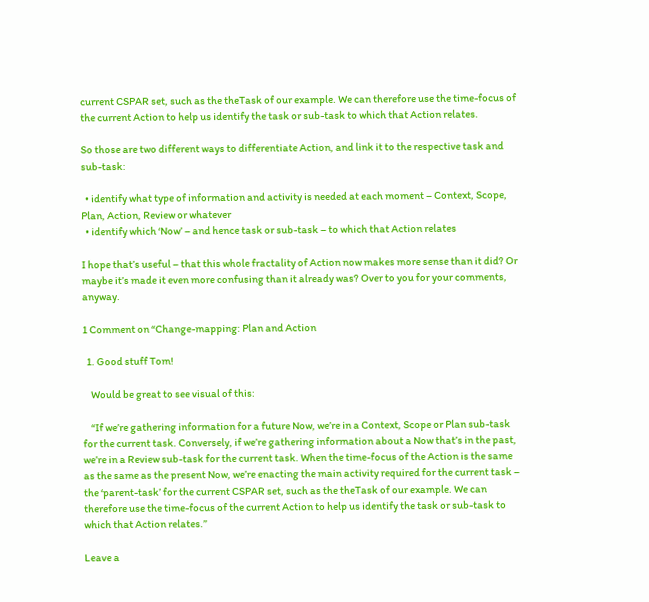current CSPAR set, such as the theTask of our example. We can therefore use the time-focus of the current Action to help us identify the task or sub-task to which that Action relates.

So those are two different ways to differentiate Action, and link it to the respective task and sub-task:

  • identify what type of information and activity is needed at each moment – Context, Scope, Plan, Action, Review or whatever
  • identify which ‘Now’ – and hence task or sub-task – to which that Action relates

I hope that’s useful – that this whole fractality of Action now makes more sense than it did? Or maybe it’s made it even more confusing than it already was? Over to you for your comments, anyway.

1 Comment on “Change-mapping: Plan and Action

  1. Good stuff Tom!

    Would be great to see visual of this:

    “If we’re gathering information for a future Now, we’re in a Context, Scope or Plan sub-task for the current task. Conversely, if we’re gathering information about a Now that’s in the past, we’re in a Review sub-task for the current task. When the time-focus of the Action is the same as the same as the present Now, we’re enacting the main activity required for the current task – the ‘parent-task’ for the current CSPAR set, such as the theTask of our example. We can therefore use the time-focus of the current Action to help us identify the task or sub-task to which that Action relates.”

Leave a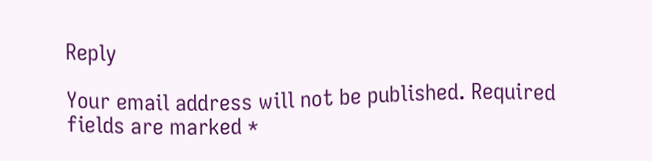Reply

Your email address will not be published. Required fields are marked *